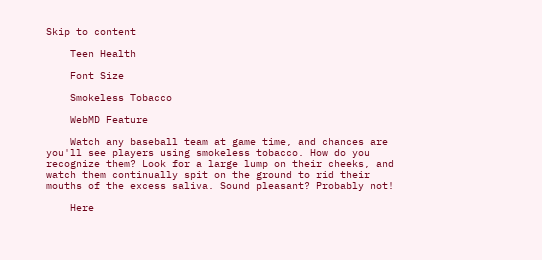Skip to content

    Teen Health

    Font Size

    Smokeless Tobacco

    WebMD Feature

    Watch any baseball team at game time, and chances are you'll see players using smokeless tobacco. How do you recognize them? Look for a large lump on their cheeks, and watch them continually spit on the ground to rid their mouths of the excess saliva. Sound pleasant? Probably not!

    Here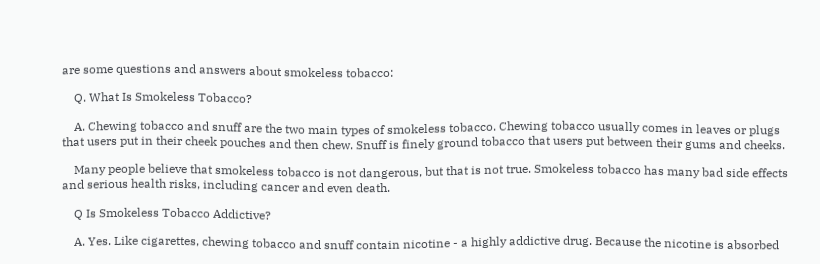are some questions and answers about smokeless tobacco:

    Q. What Is Smokeless Tobacco?

    A. Chewing tobacco and snuff are the two main types of smokeless tobacco. Chewing tobacco usually comes in leaves or plugs that users put in their cheek pouches and then chew. Snuff is finely ground tobacco that users put between their gums and cheeks.

    Many people believe that smokeless tobacco is not dangerous, but that is not true. Smokeless tobacco has many bad side effects and serious health risks, including cancer and even death.

    Q Is Smokeless Tobacco Addictive?

    A. Yes. Like cigarettes, chewing tobacco and snuff contain nicotine - a highly addictive drug. Because the nicotine is absorbed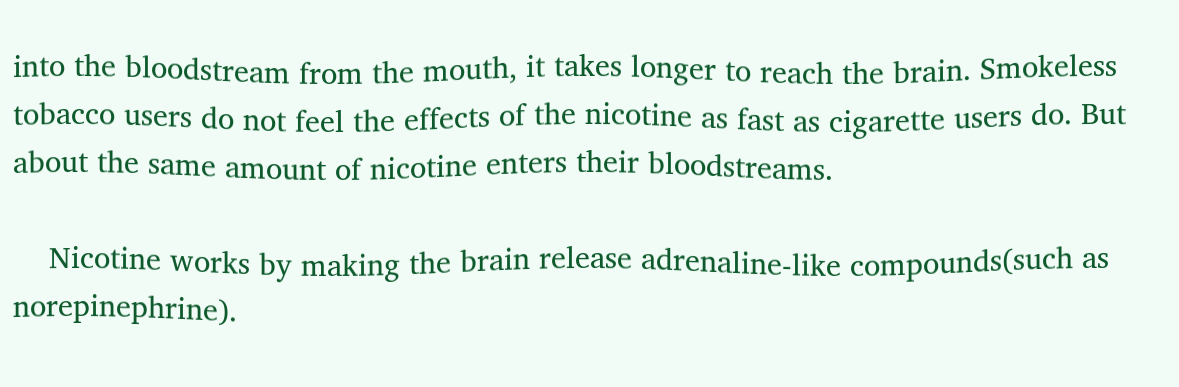into the bloodstream from the mouth, it takes longer to reach the brain. Smokeless tobacco users do not feel the effects of the nicotine as fast as cigarette users do. But about the same amount of nicotine enters their bloodstreams.

    Nicotine works by making the brain release adrenaline-like compounds(such as norepinephrine).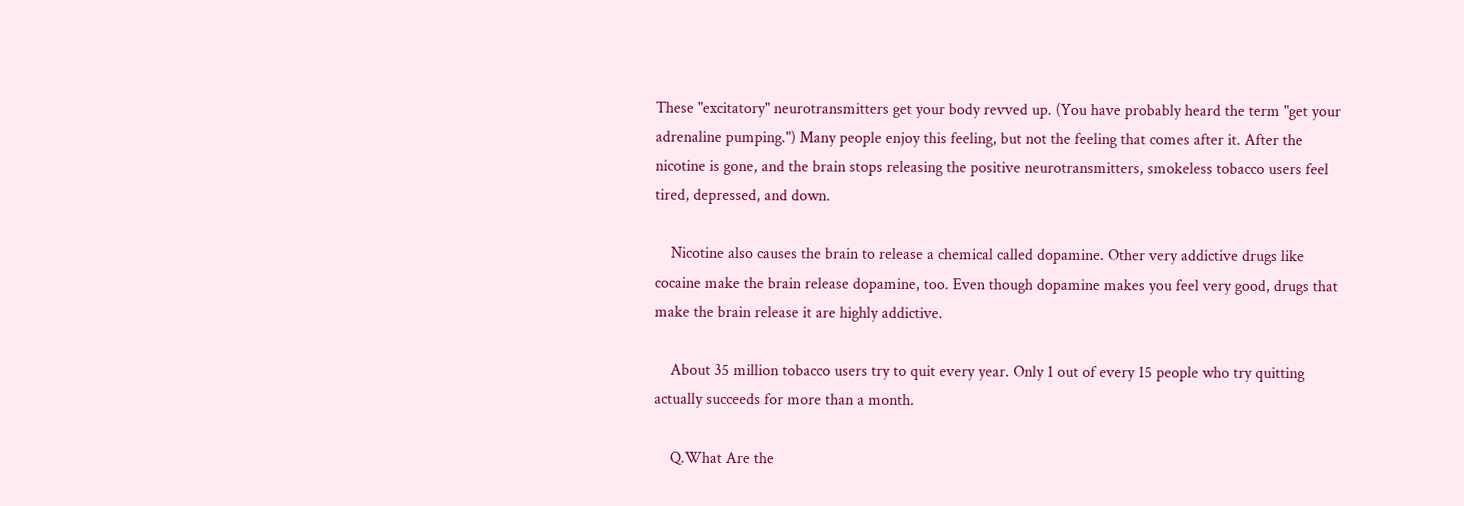These "excitatory" neurotransmitters get your body revved up. (You have probably heard the term "get your adrenaline pumping.") Many people enjoy this feeling, but not the feeling that comes after it. After the nicotine is gone, and the brain stops releasing the positive neurotransmitters, smokeless tobacco users feel tired, depressed, and down.

    Nicotine also causes the brain to release a chemical called dopamine. Other very addictive drugs like cocaine make the brain release dopamine, too. Even though dopamine makes you feel very good, drugs that make the brain release it are highly addictive.

    About 35 million tobacco users try to quit every year. Only 1 out of every 15 people who try quitting actually succeeds for more than a month.

    Q.What Are the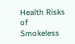Health Risks of Smokeless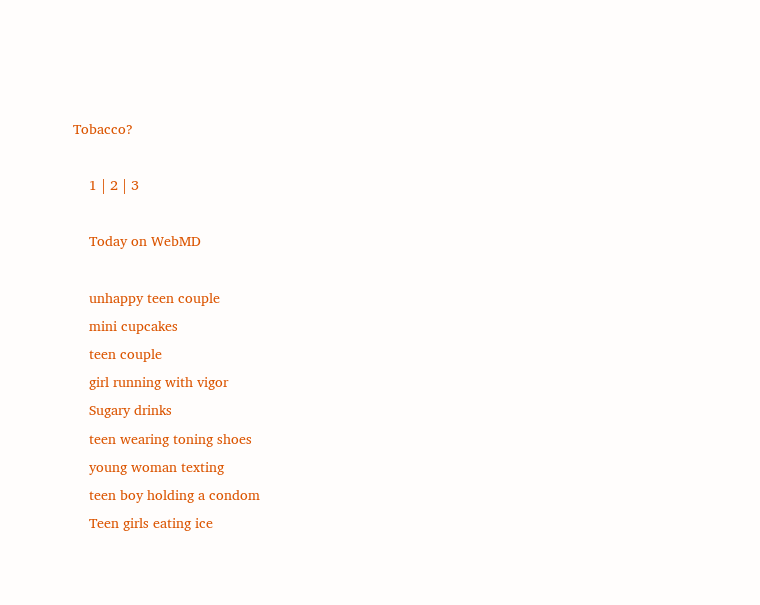Tobacco?

    1 | 2 | 3

    Today on WebMD

    unhappy teen couple
    mini cupcakes
    teen couple
    girl running with vigor
    Sugary drinks
    teen wearing toning shoes
    young woman texting
    teen boy holding a condom
    Teen girls eating ice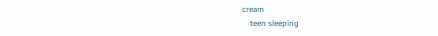cream
    teen sleeping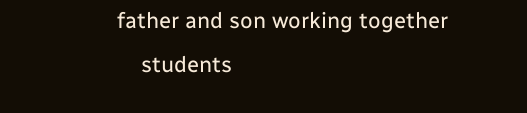father and son working together
    students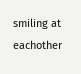smiling at eachother